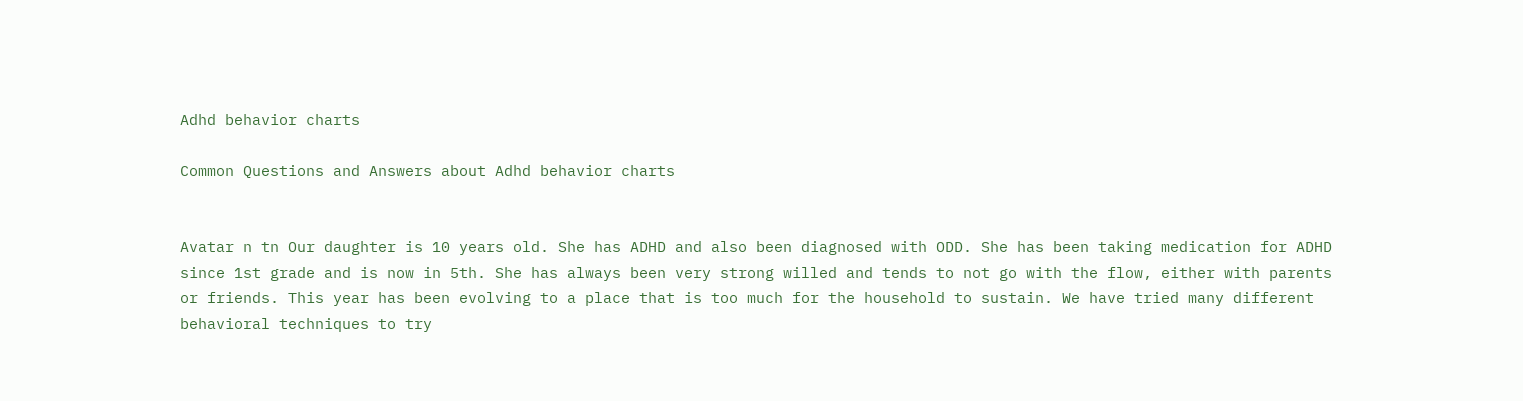Adhd behavior charts

Common Questions and Answers about Adhd behavior charts


Avatar n tn Our daughter is 10 years old. She has ADHD and also been diagnosed with ODD. She has been taking medication for ADHD since 1st grade and is now in 5th. She has always been very strong willed and tends to not go with the flow, either with parents or friends. This year has been evolving to a place that is too much for the household to sustain. We have tried many different behavioral techniques to try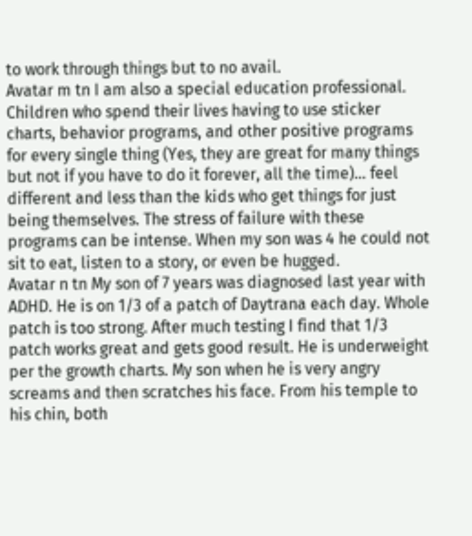to work through things but to no avail.
Avatar m tn I am also a special education professional. Children who spend their lives having to use sticker charts, behavior programs, and other positive programs for every single thing (Yes, they are great for many things but not if you have to do it forever, all the time)... feel different and less than the kids who get things for just being themselves. The stress of failure with these programs can be intense. When my son was 4 he could not sit to eat, listen to a story, or even be hugged.
Avatar n tn My son of 7 years was diagnosed last year with ADHD. He is on 1/3 of a patch of Daytrana each day. Whole patch is too strong. After much testing I find that 1/3 patch works great and gets good result. He is underweight per the growth charts. My son when he is very angry screams and then scratches his face. From his temple to his chin, both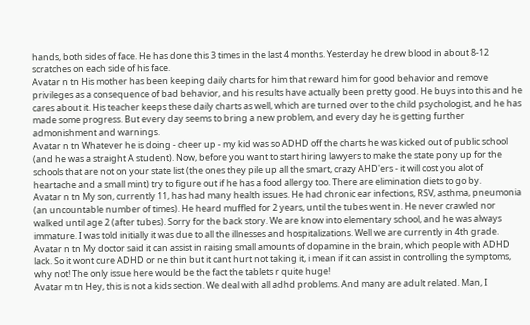hands, both sides of face. He has done this 3 times in the last 4 months. Yesterday he drew blood in about 8-12 scratches on each side of his face.
Avatar n tn His mother has been keeping daily charts for him that reward him for good behavior and remove privileges as a consequence of bad behavior, and his results have actually been pretty good. He buys into this and he cares about it. His teacher keeps these daily charts as well, which are turned over to the child psychologist, and he has made some progress. But every day seems to bring a new problem, and every day he is getting further admonishment and warnings.
Avatar n tn Whatever he is doing - cheer up - my kid was so ADHD off the charts he was kicked out of public school (and he was a straight A student). Now, before you want to start hiring lawyers to make the state pony up for the schools that are not on your state list (the ones they pile up all the smart, crazy AHD'ers - it will cost you alot of heartache and a small mint) try to figure out if he has a food allergy too. There are elimination diets to go by.
Avatar n tn My son, currently 11, has had many health issues. He had chronic ear infections, RSV, asthma, pneumonia (an uncountable number of times). He heard muffled for 2 years, until the tubes went in. He never crawled nor walked until age 2 (after tubes). Sorry for the back story. We are know into elementary school, and he was always immature. I was told initially it was due to all the illnesses and hospitalizations. Well we are currently in 4th grade.
Avatar n tn My doctor said it can assist in raising small amounts of dopamine in the brain, which people with ADHD lack. So it wont cure ADHD or ne thin but it cant hurt not taking it, i mean if it can assist in controlling the symptoms, why not! The only issue here would be the fact the tablets r quite huge!
Avatar m tn Hey, this is not a kids section. We deal with all adhd problems. And many are adult related. Man, I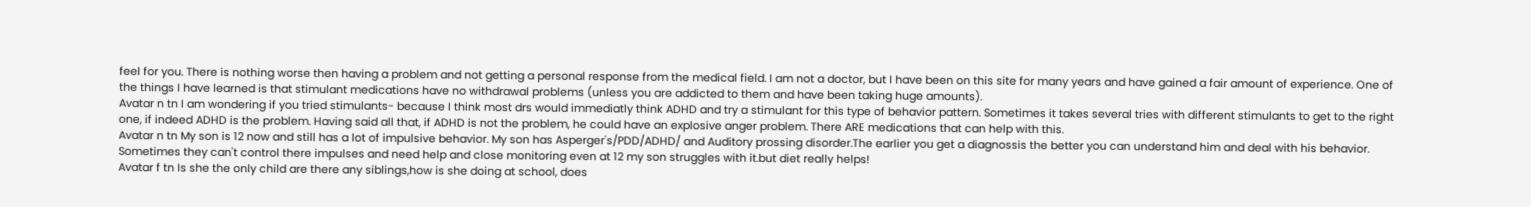feel for you. There is nothing worse then having a problem and not getting a personal response from the medical field. I am not a doctor, but I have been on this site for many years and have gained a fair amount of experience. One of the things I have learned is that stimulant medications have no withdrawal problems (unless you are addicted to them and have been taking huge amounts).
Avatar n tn I am wondering if you tried stimulants- because I think most drs would immediatly think ADHD and try a stimulant for this type of behavior pattern. Sometimes it takes several tries with different stimulants to get to the right one, if indeed ADHD is the problem. Having said all that, if ADHD is not the problem, he could have an explosive anger problem. There ARE medications that can help with this.
Avatar n tn My son is 12 now and still has a lot of impulsive behavior. My son has Asperger's/PDD/ADHD/ and Auditory prossing disorder.The earlier you get a diagnossis the better you can understand him and deal with his behavior. Sometimes they can't control there impulses and need help and close monitoring even at 12 my son struggles with it.but diet really helps!
Avatar f tn Is she the only child are there any siblings,how is she doing at school, does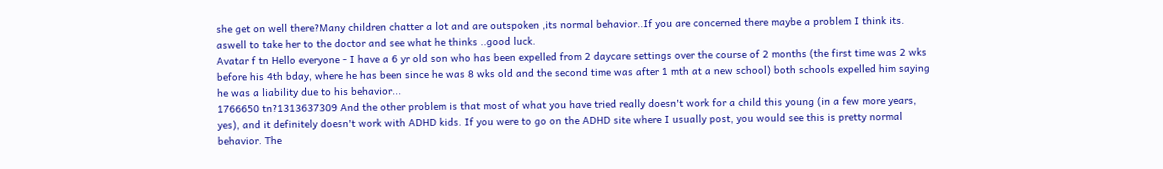she get on well there?Many children chatter a lot and are outspoken ,its normal behavior..If you are concerned there maybe a problem I think its. aswell to take her to the doctor and see what he thinks ..good luck.
Avatar f tn Hello everyone - I have a 6 yr old son who has been expelled from 2 daycare settings over the course of 2 months (the first time was 2 wks before his 4th bday, where he has been since he was 8 wks old and the second time was after 1 mth at a new school) both schools expelled him saying he was a liability due to his behavior...
1766650 tn?1313637309 And the other problem is that most of what you have tried really doesn't work for a child this young (in a few more years, yes), and it definitely doesn't work with ADHD kids. If you were to go on the ADHD site where I usually post, you would see this is pretty normal behavior. The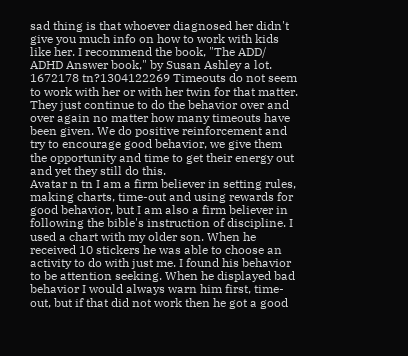sad thing is that whoever diagnosed her didn't give you much info on how to work with kids like her. I recommend the book, "The ADD/ ADHD Answer book," by Susan Ashley a lot.
1672178 tn?1304122269 Timeouts do not seem to work with her or with her twin for that matter. They just continue to do the behavior over and over again no matter how many timeouts have been given. We do positive reinforcement and try to encourage good behavior, we give them the opportunity and time to get their energy out and yet they still do this.
Avatar n tn I am a firm believer in setting rules, making charts, time-out and using rewards for good behavior, but I am also a firm believer in following the bible's instruction of discipline. I used a chart with my older son. When he received 10 stickers he was able to choose an activity to do with just me. I found his behavior to be attention seeking. When he displayed bad behavior I would always warn him first, time-out, but if that did not work then he got a good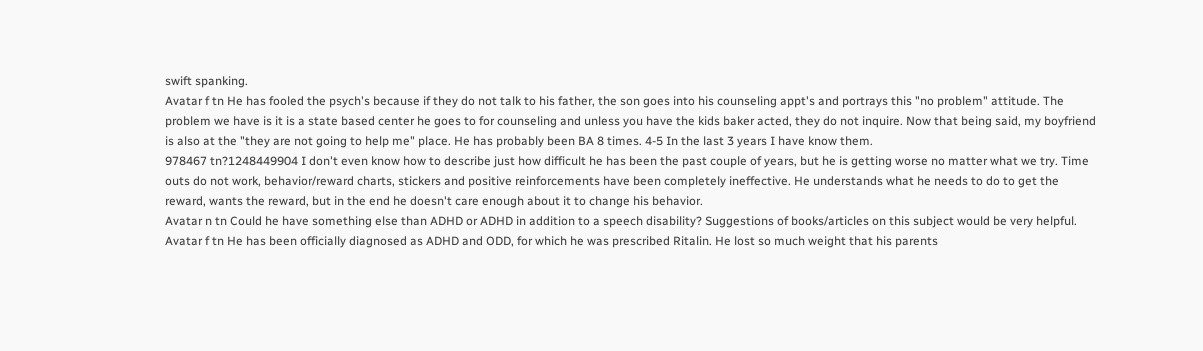swift spanking.
Avatar f tn He has fooled the psych's because if they do not talk to his father, the son goes into his counseling appt's and portrays this "no problem" attitude. The problem we have is it is a state based center he goes to for counseling and unless you have the kids baker acted, they do not inquire. Now that being said, my boyfriend is also at the "they are not going to help me" place. He has probably been BA 8 times. 4-5 In the last 3 years I have know them.
978467 tn?1248449904 I don't even know how to describe just how difficult he has been the past couple of years, but he is getting worse no matter what we try. Time outs do not work, behavior/reward charts, stickers and positive reinforcements have been completely ineffective. He understands what he needs to do to get the reward, wants the reward, but in the end he doesn't care enough about it to change his behavior.
Avatar n tn Could he have something else than ADHD or ADHD in addition to a speech disability? Suggestions of books/articles on this subject would be very helpful.
Avatar f tn He has been officially diagnosed as ADHD and ODD, for which he was prescribed Ritalin. He lost so much weight that his parents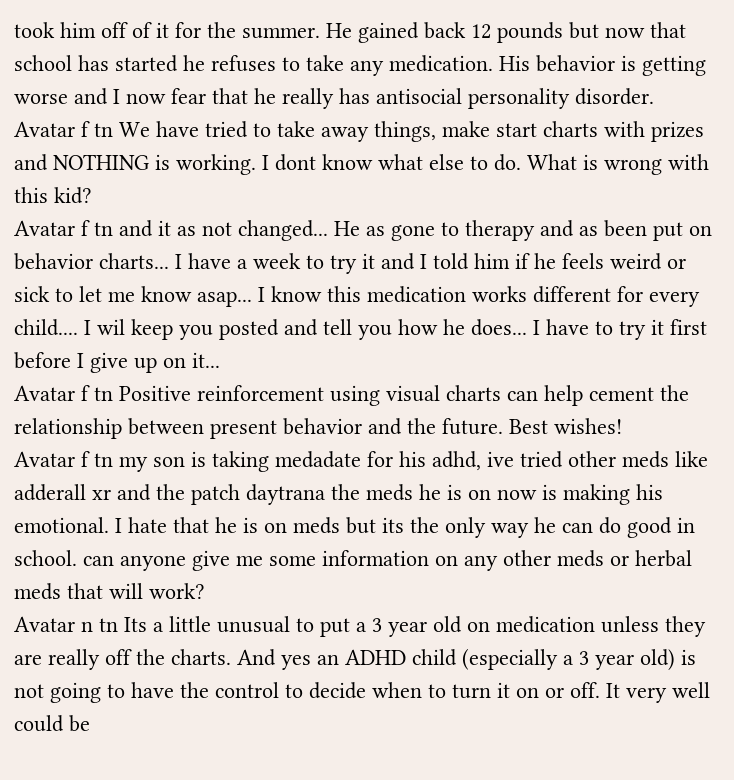took him off of it for the summer. He gained back 12 pounds but now that school has started he refuses to take any medication. His behavior is getting worse and I now fear that he really has antisocial personality disorder.
Avatar f tn We have tried to take away things, make start charts with prizes and NOTHING is working. I dont know what else to do. What is wrong with this kid?
Avatar f tn and it as not changed... He as gone to therapy and as been put on behavior charts... I have a week to try it and I told him if he feels weird or sick to let me know asap... I know this medication works different for every child.... I wil keep you posted and tell you how he does... I have to try it first before I give up on it...
Avatar f tn Positive reinforcement using visual charts can help cement the relationship between present behavior and the future. Best wishes!
Avatar f tn my son is taking medadate for his adhd, ive tried other meds like adderall xr and the patch daytrana the meds he is on now is making his emotional. I hate that he is on meds but its the only way he can do good in school. can anyone give me some information on any other meds or herbal meds that will work?
Avatar n tn Its a little unusual to put a 3 year old on medication unless they are really off the charts. And yes an ADHD child (especially a 3 year old) is not going to have the control to decide when to turn it on or off. It very well could be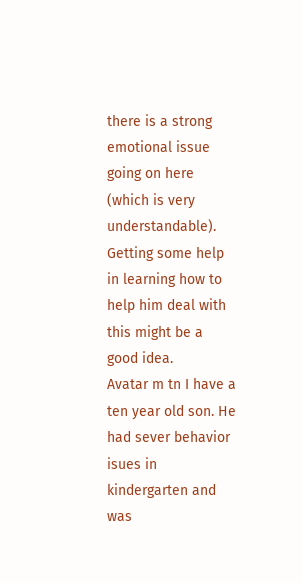there is a strong emotional issue going on here (which is very understandable). Getting some help in learning how to help him deal with this might be a good idea.
Avatar m tn I have a ten year old son. He had sever behavior isues in kindergarten and was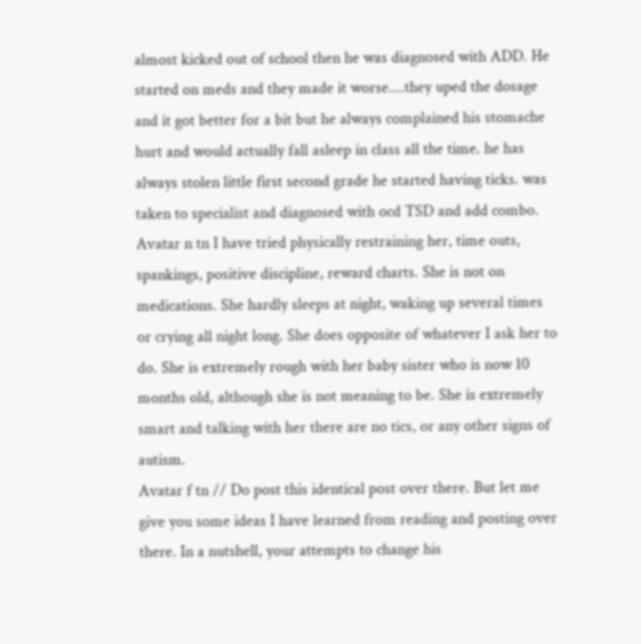almost kicked out of school then he was diagnosed with ADD. He started on meds and they made it worse....they uped the dosage and it got better for a bit but he always complained his stomache hurt and would actually fall asleep in class all the time. he has always stolen little first second grade he started having ticks. was taken to specialist and diagnosed with ocd TSD and add combo.
Avatar n tn I have tried physically restraining her, time outs, spankings, positive discipline, reward charts. She is not on medications. She hardly sleeps at night, waking up several times or crying all night long. She does opposite of whatever I ask her to do. She is extremely rough with her baby sister who is now 10 months old, although she is not meaning to be. She is extremely smart and talking with her there are no tics, or any other signs of autism.
Avatar f tn // Do post this identical post over there. But let me give you some ideas I have learned from reading and posting over there. In a nutshell, your attempts to change his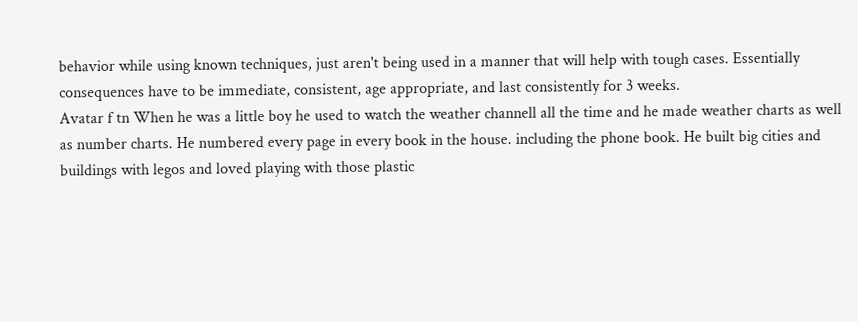behavior while using known techniques, just aren't being used in a manner that will help with tough cases. Essentially consequences have to be immediate, consistent, age appropriate, and last consistently for 3 weeks.
Avatar f tn When he was a little boy he used to watch the weather channell all the time and he made weather charts as well as number charts. He numbered every page in every book in the house. including the phone book. He built big cities and buildings with legos and loved playing with those plastic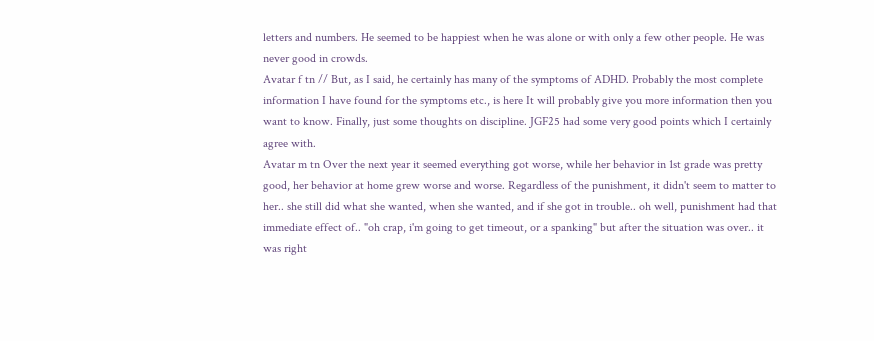letters and numbers. He seemed to be happiest when he was alone or with only a few other people. He was never good in crowds.
Avatar f tn // But, as I said, he certainly has many of the symptoms of ADHD. Probably the most complete information I have found for the symptoms etc., is here It will probably give you more information then you want to know. Finally, just some thoughts on discipline. JGF25 had some very good points which I certainly agree with.
Avatar m tn Over the next year it seemed everything got worse, while her behavior in 1st grade was pretty good, her behavior at home grew worse and worse. Regardless of the punishment, it didn't seem to matter to her.. she still did what she wanted, when she wanted, and if she got in trouble.. oh well, punishment had that immediate effect of.. "oh crap, i'm going to get timeout, or a spanking" but after the situation was over.. it was right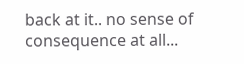back at it.. no sense of consequence at all...